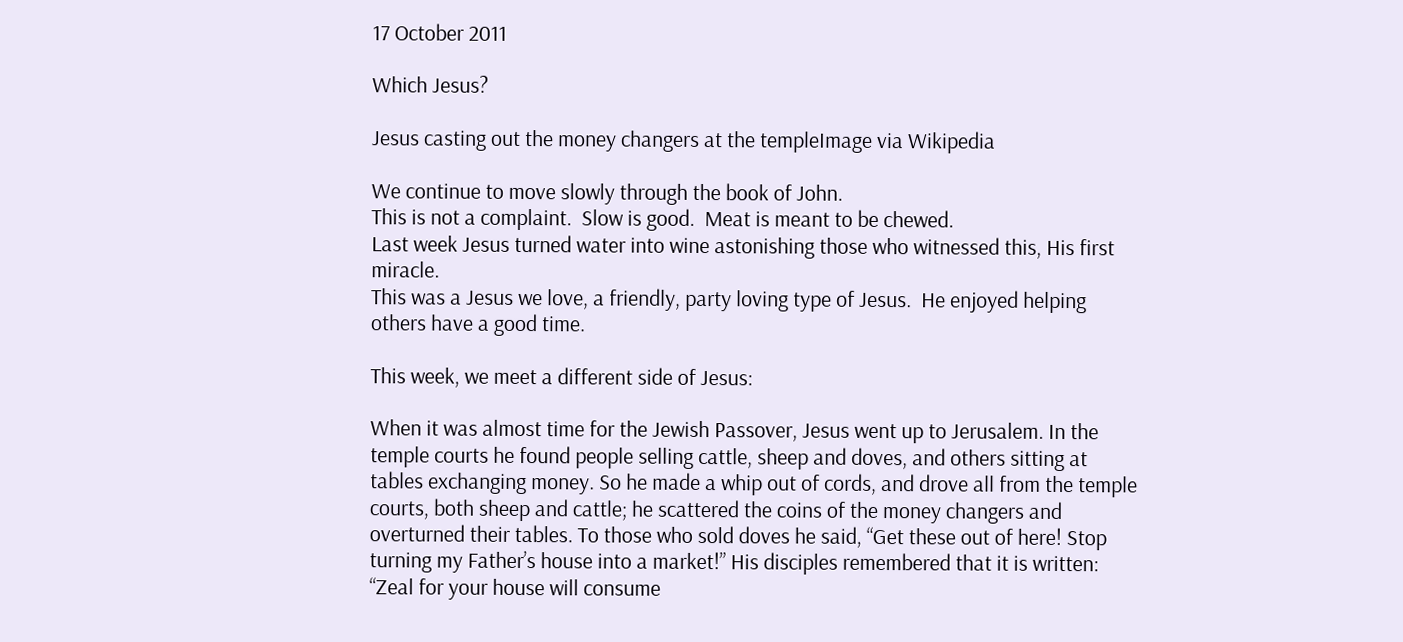17 October 2011

Which Jesus?

Jesus casting out the money changers at the templeImage via Wikipedia

We continue to move slowly through the book of John.
This is not a complaint.  Slow is good.  Meat is meant to be chewed.
Last week Jesus turned water into wine astonishing those who witnessed this, His first miracle.
This was a Jesus we love, a friendly, party loving type of Jesus.  He enjoyed helping others have a good time.

This week, we meet a different side of Jesus:

When it was almost time for the Jewish Passover, Jesus went up to Jerusalem. In the temple courts he found people selling cattle, sheep and doves, and others sitting at tables exchanging money. So he made a whip out of cords, and drove all from the temple courts, both sheep and cattle; he scattered the coins of the money changers and overturned their tables. To those who sold doves he said, “Get these out of here! Stop turning my Father’s house into a market!” His disciples remembered that it is written: “Zeal for your house will consume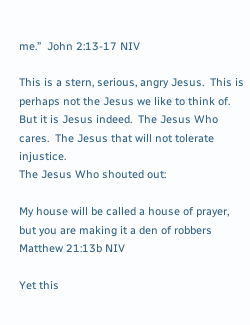me.”  John 2:13-17 NIV

This is a stern, serious, angry Jesus.  This is perhaps not the Jesus we like to think of.
But it is Jesus indeed.  The Jesus Who cares.  The Jesus that will not tolerate injustice.
The Jesus Who shouted out:

My house will be called a house of prayer, but you are making it a den of robbers
Matthew 21:13b NIV

Yet this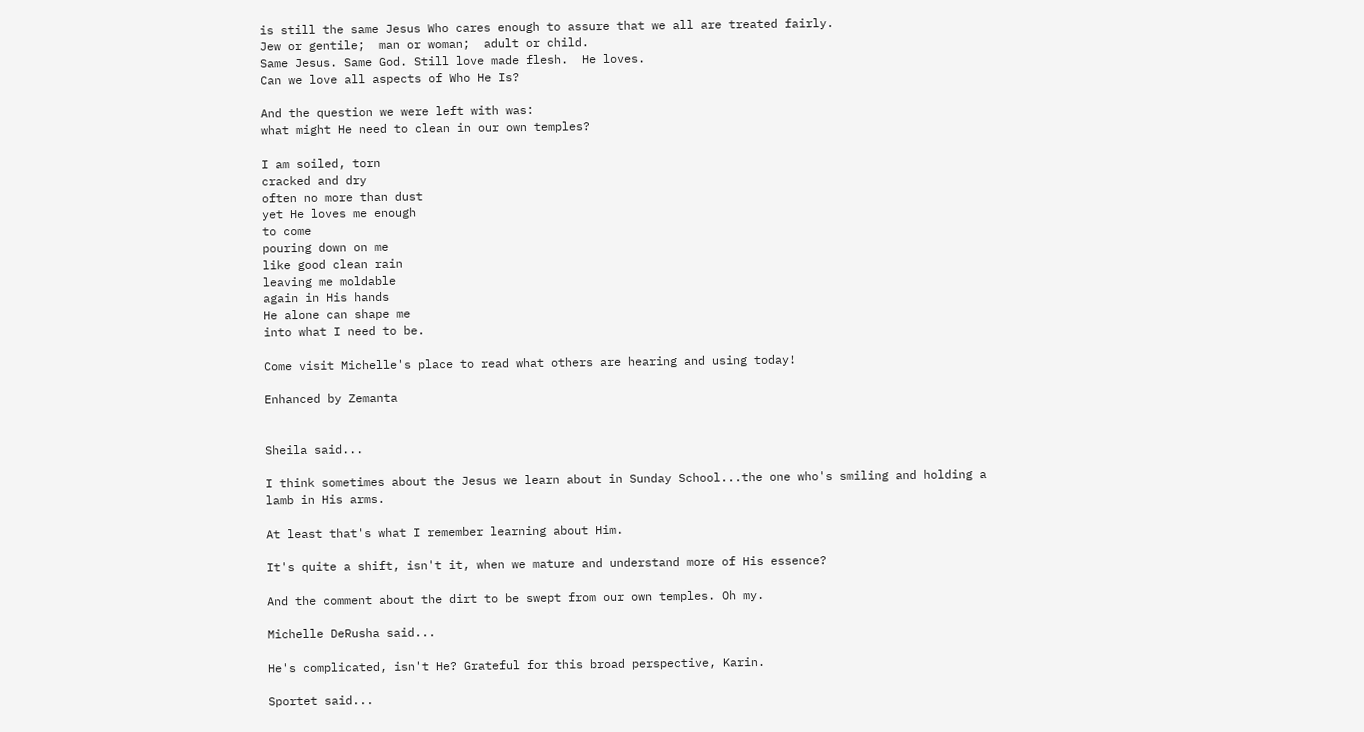is still the same Jesus Who cares enough to assure that we all are treated fairly.
Jew or gentile;  man or woman;  adult or child.
Same Jesus. Same God. Still love made flesh.  He loves.
Can we love all aspects of Who He Is?

And the question we were left with was:
what might He need to clean in our own temples?

I am soiled, torn
cracked and dry
often no more than dust
yet He loves me enough
to come
pouring down on me
like good clean rain
leaving me moldable
again in His hands
He alone can shape me
into what I need to be.

Come visit Michelle's place to read what others are hearing and using today!

Enhanced by Zemanta


Sheila said...

I think sometimes about the Jesus we learn about in Sunday School...the one who's smiling and holding a lamb in His arms.

At least that's what I remember learning about Him.

It's quite a shift, isn't it, when we mature and understand more of His essence?

And the comment about the dirt to be swept from our own temples. Oh my.

Michelle DeRusha said...

He's complicated, isn't He? Grateful for this broad perspective, Karin.

Sportet said...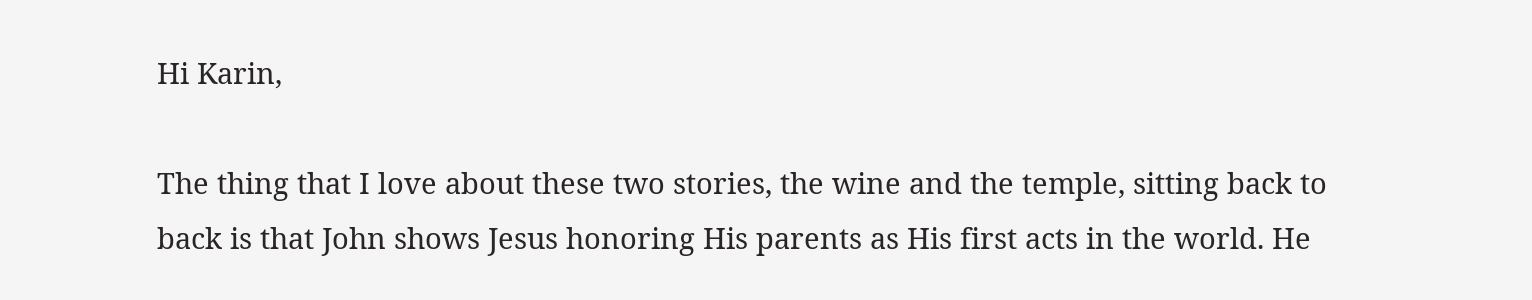Hi Karin,

The thing that I love about these two stories, the wine and the temple, sitting back to back is that John shows Jesus honoring His parents as His first acts in the world. He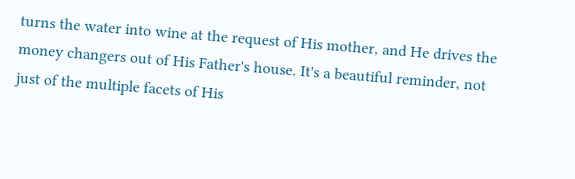turns the water into wine at the request of His mother, and He drives the money changers out of His Father's house. It's a beautiful reminder, not just of the multiple facets of His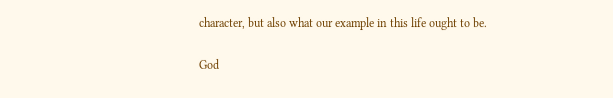character, but also what our example in this life ought to be.

God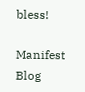bless!

Manifest Blog